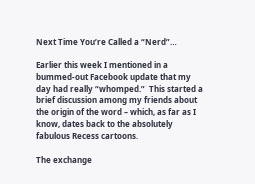Next Time You’re Called a “Nerd”…

Earlier this week I mentioned in a bummed-out Facebook update that my day had really “whomped.”  This started a brief discussion among my friends about the origin of the word – which, as far as I know, dates back to the absolutely fabulous Recess cartoons.

The exchange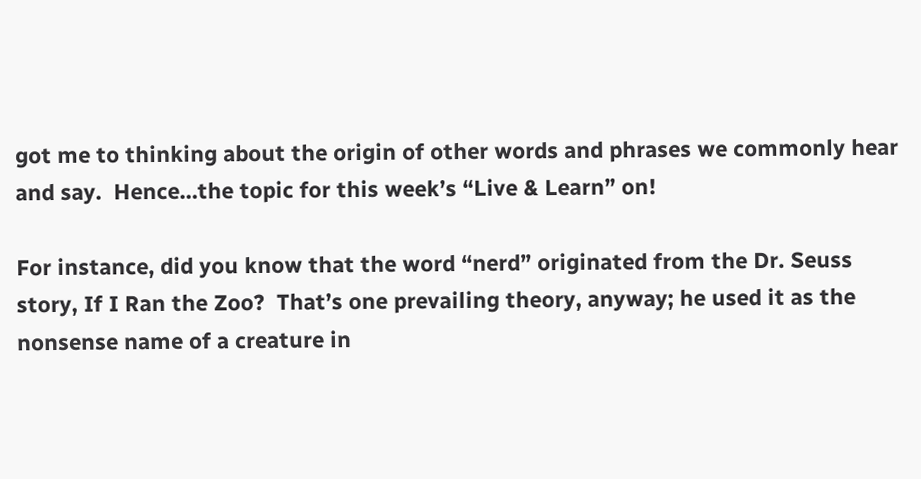got me to thinking about the origin of other words and phrases we commonly hear and say.  Hence…the topic for this week’s “Live & Learn” on!

For instance, did you know that the word “nerd” originated from the Dr. Seuss story, If I Ran the Zoo?  That’s one prevailing theory, anyway; he used it as the nonsense name of a creature in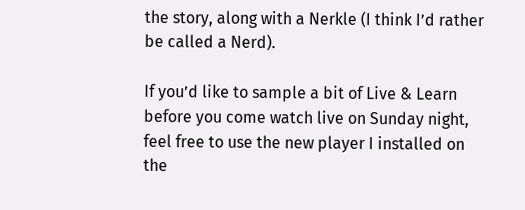the story, along with a Nerkle (I think I’d rather be called a Nerd).

If you’d like to sample a bit of Live & Learn before you come watch live on Sunday night, feel free to use the new player I installed on the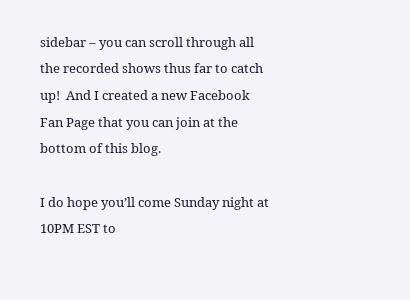sidebar – you can scroll through all the recorded shows thus far to catch up!  And I created a new Facebook Fan Page that you can join at the bottom of this blog.

I do hope you’ll come Sunday night at 10PM EST to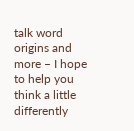talk word origins and more – I hope to help you think a little differently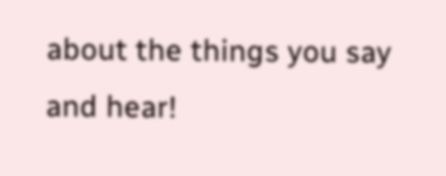about the things you say and hear!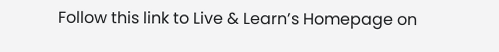Follow this link to Live & Learn’s Homepage on